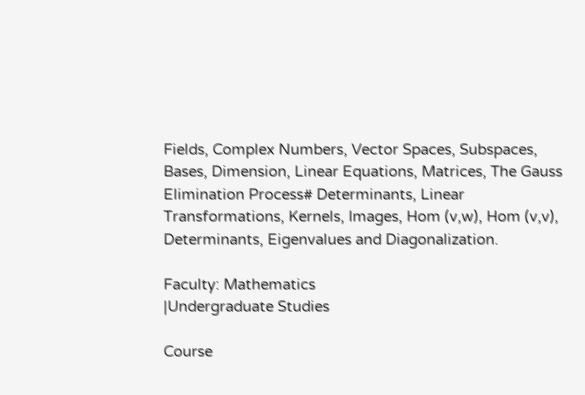Fields, Complex Numbers, Vector Spaces, Subspaces, Bases, Dimension, Linear Equations, Matrices, The Gauss Elimination Process# Determinants, Linear Transformations, Kernels, Images, Hom (v,w), Hom (v,v), Determinants, Eigenvalues and Diagonalization.

Faculty: Mathematics
|Undergraduate Studies

Course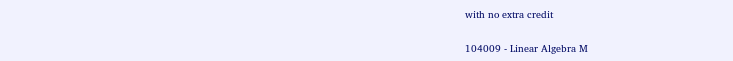with no extra credit

104009 - Linear Algebra M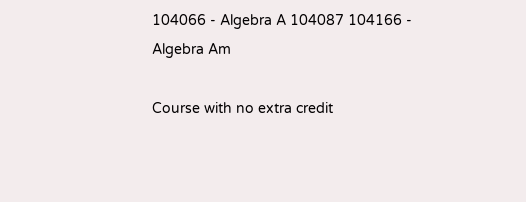104066 - Algebra A 104087 104166 - Algebra Am

Course with no extra credit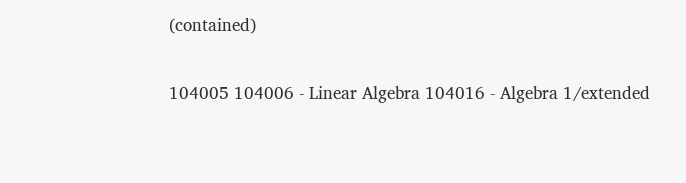(contained)

104005 104006 - Linear Algebra 104016 - Algebra 1/extended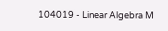104019 - Linear Algebra M